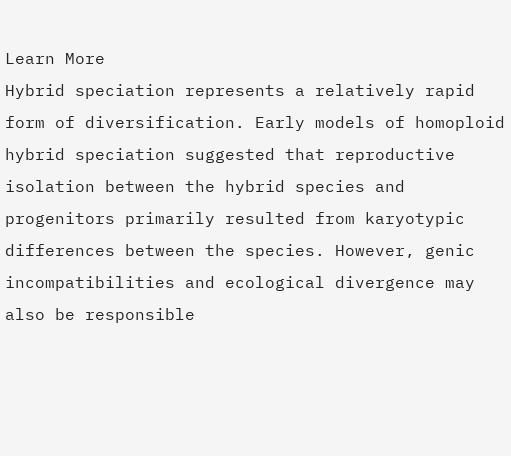Learn More
Hybrid speciation represents a relatively rapid form of diversification. Early models of homoploid hybrid speciation suggested that reproductive isolation between the hybrid species and progenitors primarily resulted from karyotypic differences between the species. However, genic incompatibilities and ecological divergence may also be responsible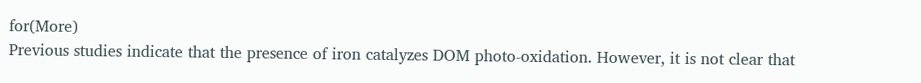for(More)
Previous studies indicate that the presence of iron catalyzes DOM photo-oxidation. However, it is not clear that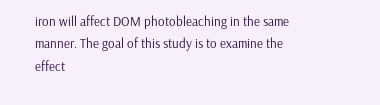iron will affect DOM photobleaching in the same manner. The goal of this study is to examine the effect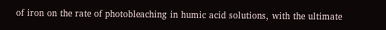of iron on the rate of photobleaching in humic acid solutions, with the ultimate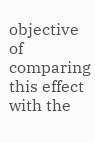objective of comparing this effect with the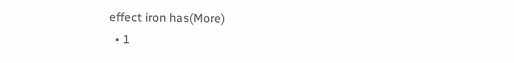effect iron has(More)
  • 1